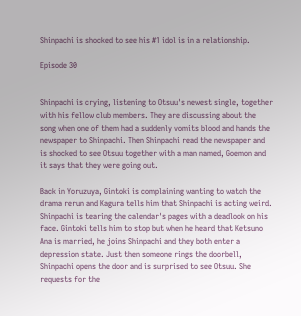Shinpachi is shocked to see his #1 idol is in a relationship.

Episode 30


Shinpachi is crying, listening to Otsuu's newest single, together with his fellow club members. They are discussing about the song when one of them had a suddenly vomits blood and hands the newspaper to Shinpachi. Then Shinpachi read the newspaper and is shocked to see Otsuu together with a man named, Goemon and it says that they were going out.

Back in Yoruzuya, Gintoki is complaining wanting to watch the drama rerun and Kagura tells him that Shinpachi is acting weird. Shinpachi is tearing the calendar's pages with a deadlook on his face. Gintoki tells him to stop but when he heard that Ketsuno Ana is married, he joins Shinpachi and they both enter a depression state. Just then someone rings the doorbell, Shinpachi opens the door and is surprised to see Otsuu. She requests for the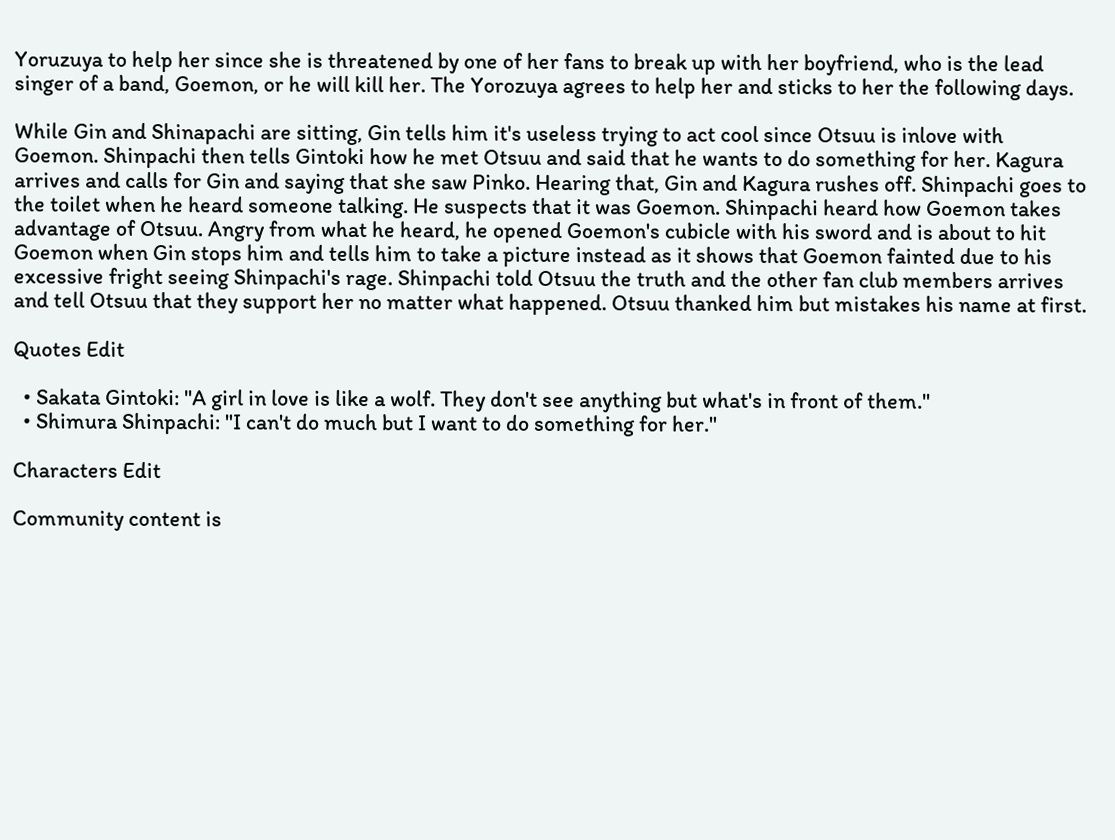Yoruzuya to help her since she is threatened by one of her fans to break up with her boyfriend, who is the lead singer of a band, Goemon, or he will kill her. The Yorozuya agrees to help her and sticks to her the following days.

While Gin and Shinapachi are sitting, Gin tells him it's useless trying to act cool since Otsuu is inlove with Goemon. Shinpachi then tells Gintoki how he met Otsuu and said that he wants to do something for her. Kagura arrives and calls for Gin and saying that she saw Pinko. Hearing that, Gin and Kagura rushes off. Shinpachi goes to the toilet when he heard someone talking. He suspects that it was Goemon. Shinpachi heard how Goemon takes advantage of Otsuu. Angry from what he heard, he opened Goemon's cubicle with his sword and is about to hit Goemon when Gin stops him and tells him to take a picture instead as it shows that Goemon fainted due to his excessive fright seeing Shinpachi's rage. Shinpachi told Otsuu the truth and the other fan club members arrives and tell Otsuu that they support her no matter what happened. Otsuu thanked him but mistakes his name at first.

Quotes Edit

  • Sakata Gintoki: "A girl in love is like a wolf. They don't see anything but what's in front of them."
  • Shimura Shinpachi: "I can't do much but I want to do something for her."

Characters Edit

Community content is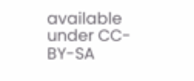available under CC-BY-SA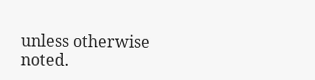unless otherwise noted.